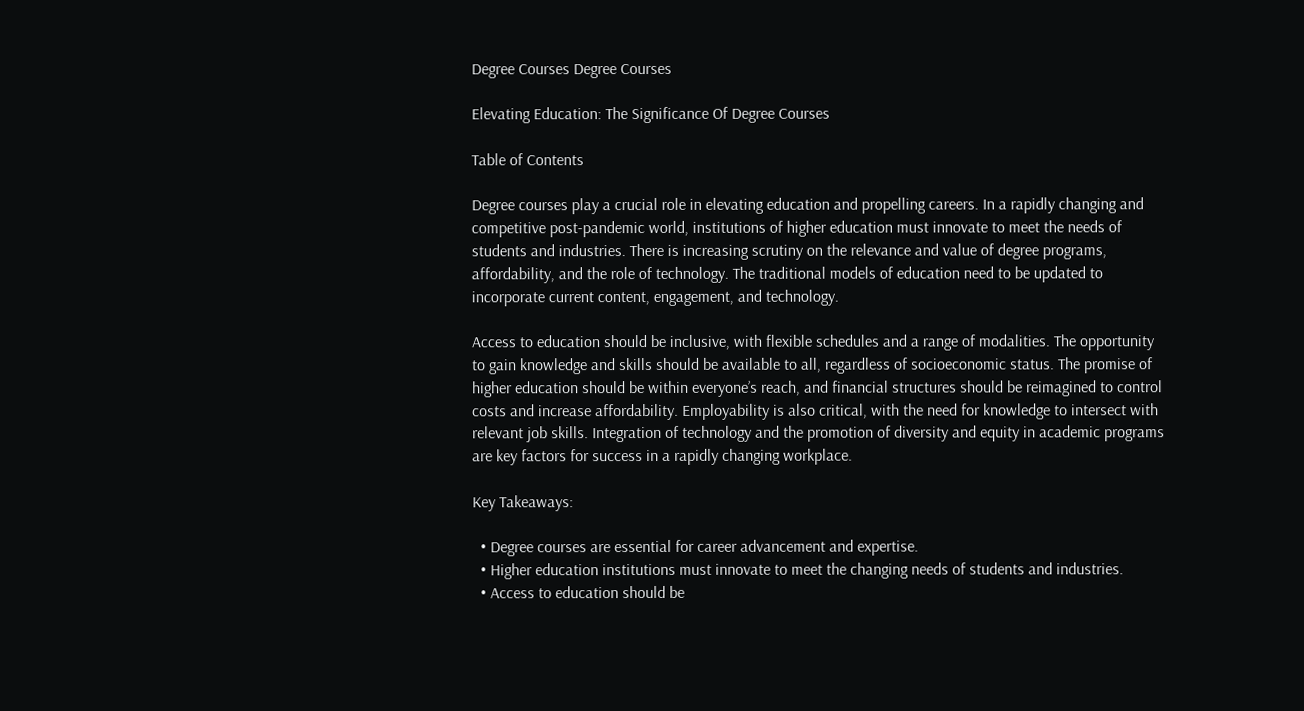Degree Courses Degree Courses

Elevating Education: The Significance Of Degree Courses

Table of Contents

Degree courses play a crucial role in elevating education and propelling careers. In a rapidly changing and competitive post-pandemic world, institutions of higher education must innovate to meet the needs of students and industries. There is increasing scrutiny on the relevance and value of degree programs, affordability, and the role of technology. The traditional models of education need to be updated to incorporate current content, engagement, and technology.

Access to education should be inclusive, with flexible schedules and a range of modalities. The opportunity to gain knowledge and skills should be available to all, regardless of socioeconomic status. The promise of higher education should be within everyone’s reach, and financial structures should be reimagined to control costs and increase affordability. Employability is also critical, with the need for knowledge to intersect with relevant job skills. Integration of technology and the promotion of diversity and equity in academic programs are key factors for success in a rapidly changing workplace.

Key Takeaways:

  • Degree courses are essential for career advancement and expertise.
  • Higher education institutions must innovate to meet the changing needs of students and industries.
  • Access to education should be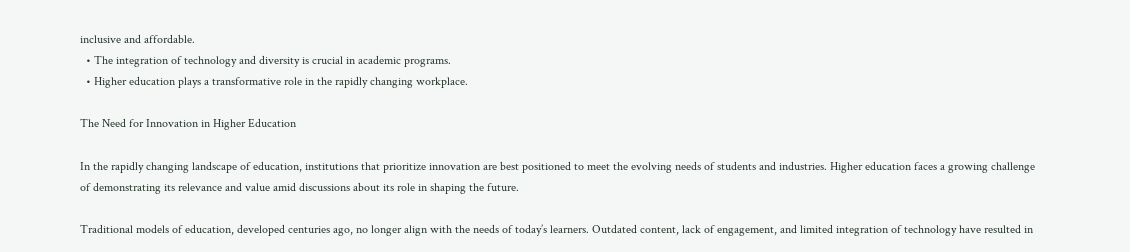inclusive and affordable.
  • The integration of technology and diversity is crucial in academic programs.
  • Higher education plays a transformative role in the rapidly changing workplace.

The Need for Innovation in Higher Education

In the rapidly changing landscape of education, institutions that prioritize innovation are best positioned to meet the evolving needs of students and industries. Higher education faces a growing challenge of demonstrating its relevance and value amid discussions about its role in shaping the future.

Traditional models of education, developed centuries ago, no longer align with the needs of today’s learners. Outdated content, lack of engagement, and limited integration of technology have resulted in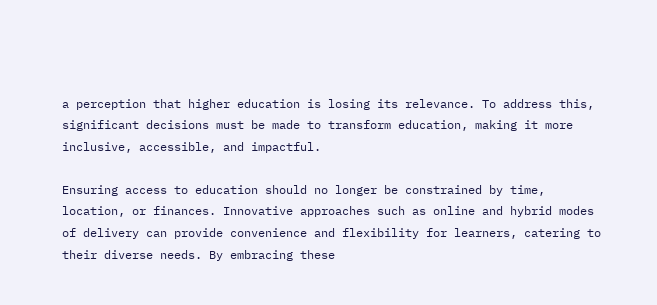a perception that higher education is losing its relevance. To address this, significant decisions must be made to transform education, making it more inclusive, accessible, and impactful.

Ensuring access to education should no longer be constrained by time, location, or finances. Innovative approaches such as online and hybrid modes of delivery can provide convenience and flexibility for learners, catering to their diverse needs. By embracing these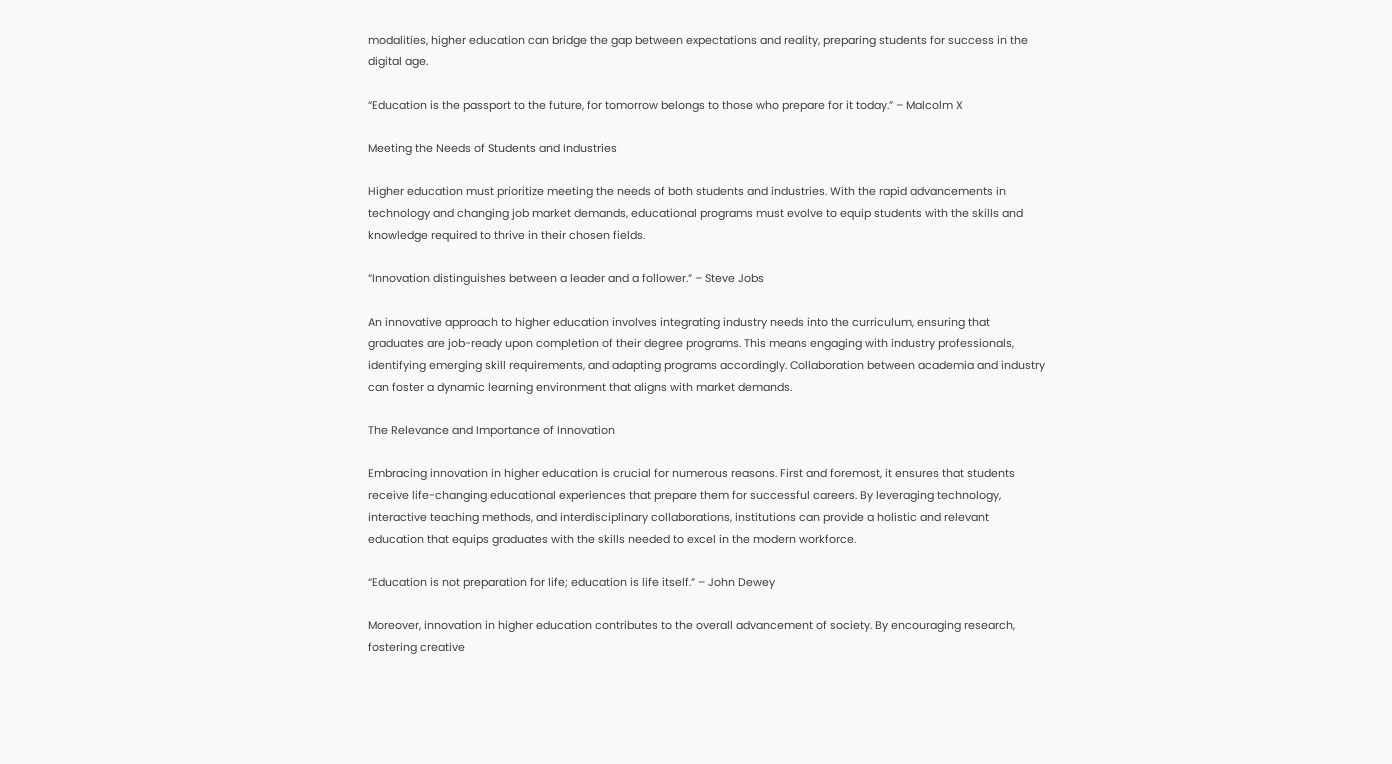modalities, higher education can bridge the gap between expectations and reality, preparing students for success in the digital age.

“Education is the passport to the future, for tomorrow belongs to those who prepare for it today.” – Malcolm X

Meeting the Needs of Students and Industries

Higher education must prioritize meeting the needs of both students and industries. With the rapid advancements in technology and changing job market demands, educational programs must evolve to equip students with the skills and knowledge required to thrive in their chosen fields.

“Innovation distinguishes between a leader and a follower.” – Steve Jobs

An innovative approach to higher education involves integrating industry needs into the curriculum, ensuring that graduates are job-ready upon completion of their degree programs. This means engaging with industry professionals, identifying emerging skill requirements, and adapting programs accordingly. Collaboration between academia and industry can foster a dynamic learning environment that aligns with market demands.

The Relevance and Importance of Innovation

Embracing innovation in higher education is crucial for numerous reasons. First and foremost, it ensures that students receive life-changing educational experiences that prepare them for successful careers. By leveraging technology, interactive teaching methods, and interdisciplinary collaborations, institutions can provide a holistic and relevant education that equips graduates with the skills needed to excel in the modern workforce.

“Education is not preparation for life; education is life itself.” – John Dewey

Moreover, innovation in higher education contributes to the overall advancement of society. By encouraging research, fostering creative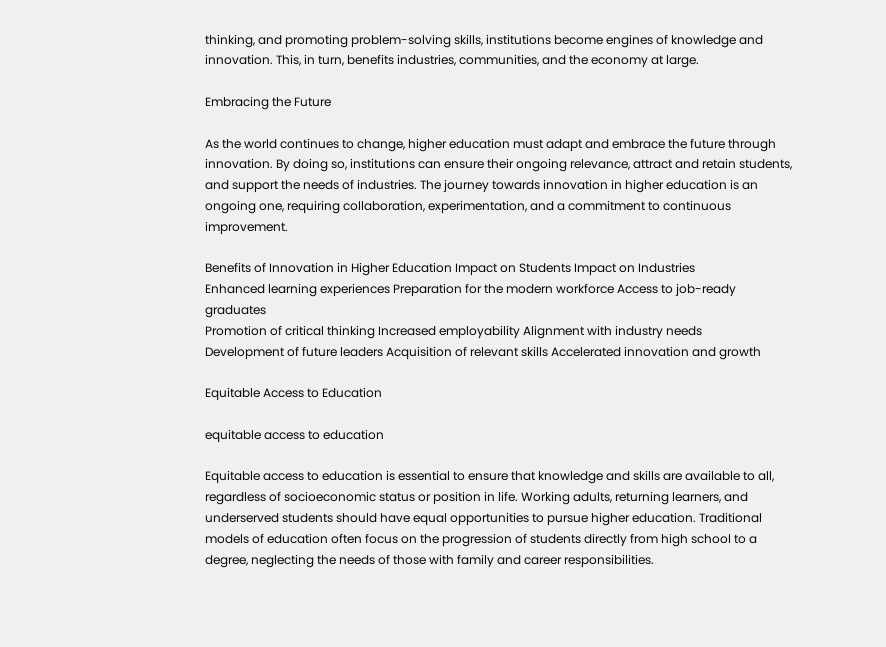thinking, and promoting problem-solving skills, institutions become engines of knowledge and innovation. This, in turn, benefits industries, communities, and the economy at large.

Embracing the Future

As the world continues to change, higher education must adapt and embrace the future through innovation. By doing so, institutions can ensure their ongoing relevance, attract and retain students, and support the needs of industries. The journey towards innovation in higher education is an ongoing one, requiring collaboration, experimentation, and a commitment to continuous improvement.

Benefits of Innovation in Higher Education Impact on Students Impact on Industries
Enhanced learning experiences Preparation for the modern workforce Access to job-ready graduates
Promotion of critical thinking Increased employability Alignment with industry needs
Development of future leaders Acquisition of relevant skills Accelerated innovation and growth

Equitable Access to Education

equitable access to education

Equitable access to education is essential to ensure that knowledge and skills are available to all, regardless of socioeconomic status or position in life. Working adults, returning learners, and underserved students should have equal opportunities to pursue higher education. Traditional models of education often focus on the progression of students directly from high school to a degree, neglecting the needs of those with family and career responsibilities.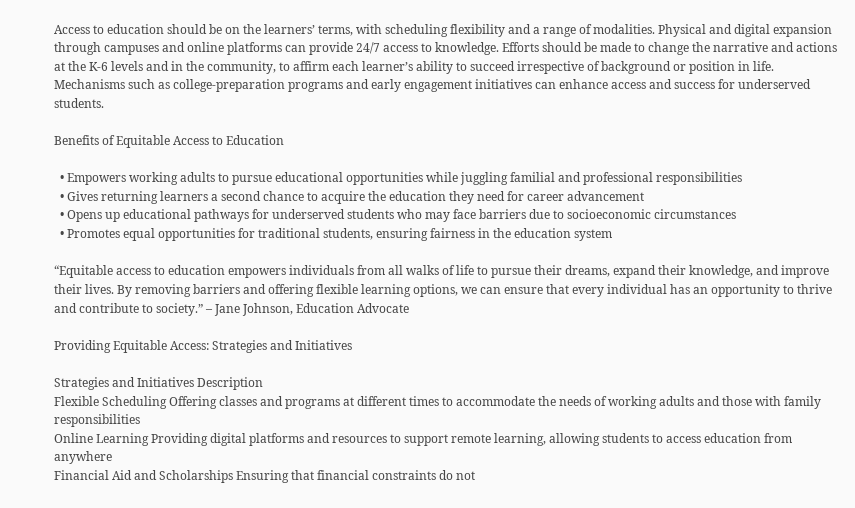Access to education should be on the learners’ terms, with scheduling flexibility and a range of modalities. Physical and digital expansion through campuses and online platforms can provide 24/7 access to knowledge. Efforts should be made to change the narrative and actions at the K-6 levels and in the community, to affirm each learner’s ability to succeed irrespective of background or position in life. Mechanisms such as college-preparation programs and early engagement initiatives can enhance access and success for underserved students.

Benefits of Equitable Access to Education

  • Empowers working adults to pursue educational opportunities while juggling familial and professional responsibilities
  • Gives returning learners a second chance to acquire the education they need for career advancement
  • Opens up educational pathways for underserved students who may face barriers due to socioeconomic circumstances
  • Promotes equal opportunities for traditional students, ensuring fairness in the education system

“Equitable access to education empowers individuals from all walks of life to pursue their dreams, expand their knowledge, and improve their lives. By removing barriers and offering flexible learning options, we can ensure that every individual has an opportunity to thrive and contribute to society.” – Jane Johnson, Education Advocate

Providing Equitable Access: Strategies and Initiatives

Strategies and Initiatives Description
Flexible Scheduling Offering classes and programs at different times to accommodate the needs of working adults and those with family responsibilities
Online Learning Providing digital platforms and resources to support remote learning, allowing students to access education from anywhere
Financial Aid and Scholarships Ensuring that financial constraints do not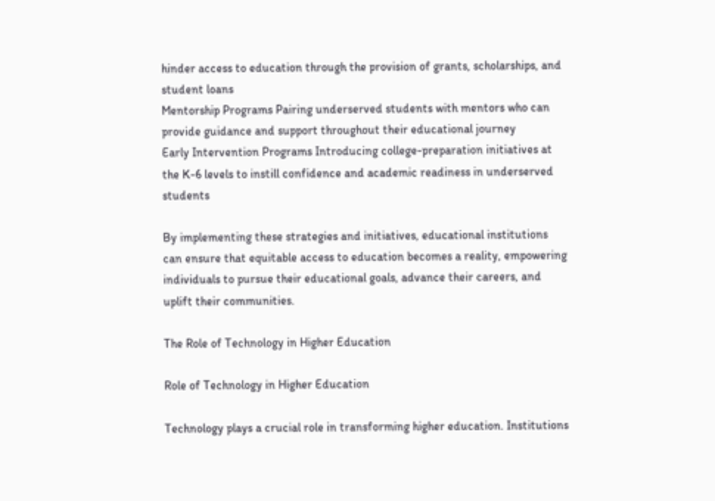hinder access to education through the provision of grants, scholarships, and student loans
Mentorship Programs Pairing underserved students with mentors who can provide guidance and support throughout their educational journey
Early Intervention Programs Introducing college-preparation initiatives at the K-6 levels to instill confidence and academic readiness in underserved students

By implementing these strategies and initiatives, educational institutions can ensure that equitable access to education becomes a reality, empowering individuals to pursue their educational goals, advance their careers, and uplift their communities.

The Role of Technology in Higher Education

Role of Technology in Higher Education

Technology plays a crucial role in transforming higher education. Institutions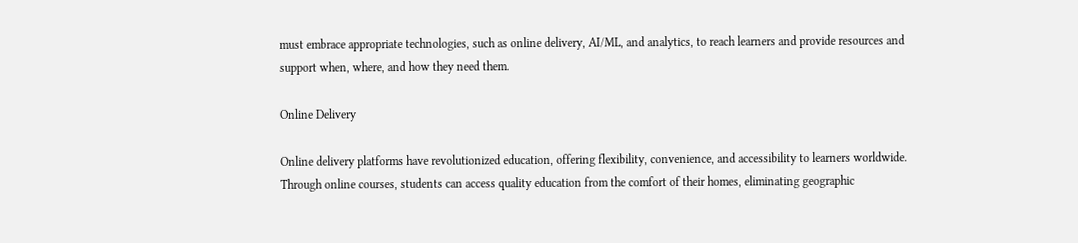must embrace appropriate technologies, such as online delivery, AI/ML, and analytics, to reach learners and provide resources and support when, where, and how they need them.

Online Delivery

Online delivery platforms have revolutionized education, offering flexibility, convenience, and accessibility to learners worldwide. Through online courses, students can access quality education from the comfort of their homes, eliminating geographic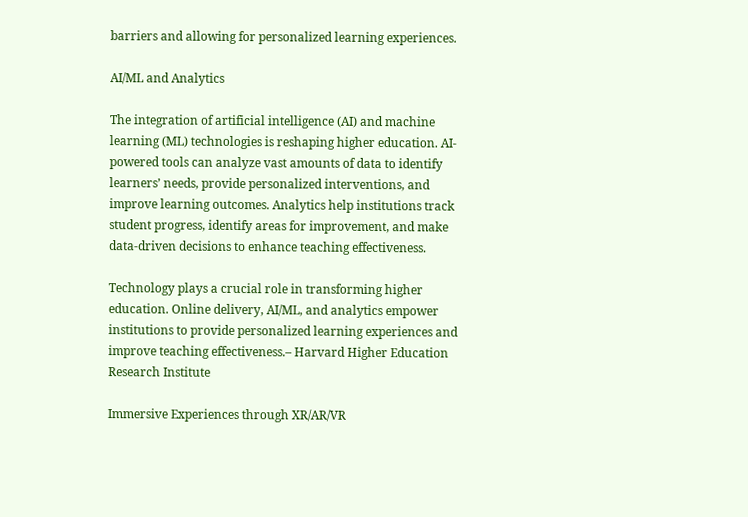barriers and allowing for personalized learning experiences.

AI/ML and Analytics

The integration of artificial intelligence (AI) and machine learning (ML) technologies is reshaping higher education. AI-powered tools can analyze vast amounts of data to identify learners’ needs, provide personalized interventions, and improve learning outcomes. Analytics help institutions track student progress, identify areas for improvement, and make data-driven decisions to enhance teaching effectiveness.

Technology plays a crucial role in transforming higher education. Online delivery, AI/ML, and analytics empower institutions to provide personalized learning experiences and improve teaching effectiveness.– Harvard Higher Education Research Institute

Immersive Experiences through XR/AR/VR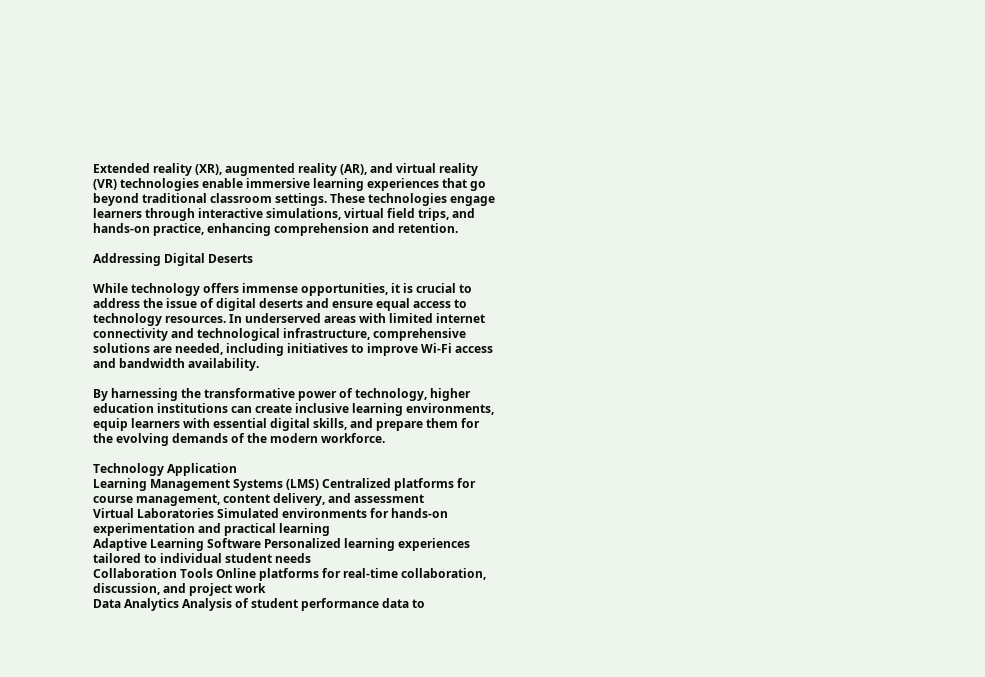Extended reality (XR), augmented reality (AR), and virtual reality (VR) technologies enable immersive learning experiences that go beyond traditional classroom settings. These technologies engage learners through interactive simulations, virtual field trips, and hands-on practice, enhancing comprehension and retention.

Addressing Digital Deserts

While technology offers immense opportunities, it is crucial to address the issue of digital deserts and ensure equal access to technology resources. In underserved areas with limited internet connectivity and technological infrastructure, comprehensive solutions are needed, including initiatives to improve Wi-Fi access and bandwidth availability.

By harnessing the transformative power of technology, higher education institutions can create inclusive learning environments, equip learners with essential digital skills, and prepare them for the evolving demands of the modern workforce.

Technology Application
Learning Management Systems (LMS) Centralized platforms for course management, content delivery, and assessment
Virtual Laboratories Simulated environments for hands-on experimentation and practical learning
Adaptive Learning Software Personalized learning experiences tailored to individual student needs
Collaboration Tools Online platforms for real-time collaboration, discussion, and project work
Data Analytics Analysis of student performance data to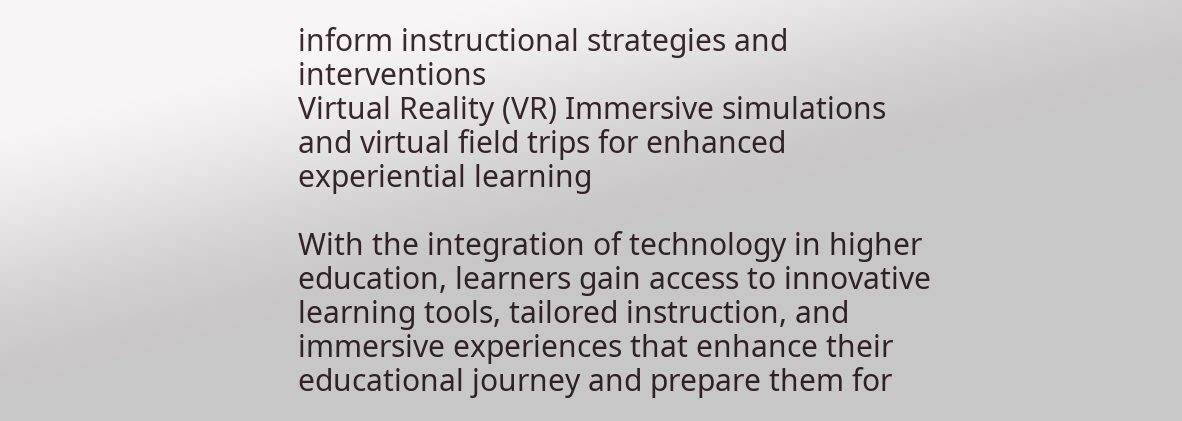inform instructional strategies and interventions
Virtual Reality (VR) Immersive simulations and virtual field trips for enhanced experiential learning

With the integration of technology in higher education, learners gain access to innovative learning tools, tailored instruction, and immersive experiences that enhance their educational journey and prepare them for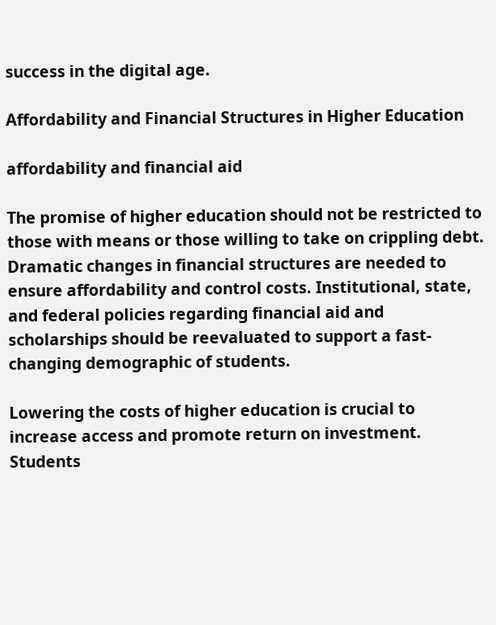success in the digital age.

Affordability and Financial Structures in Higher Education

affordability and financial aid

The promise of higher education should not be restricted to those with means or those willing to take on crippling debt. Dramatic changes in financial structures are needed to ensure affordability and control costs. Institutional, state, and federal policies regarding financial aid and scholarships should be reevaluated to support a fast-changing demographic of students.

Lowering the costs of higher education is crucial to increase access and promote return on investment. Students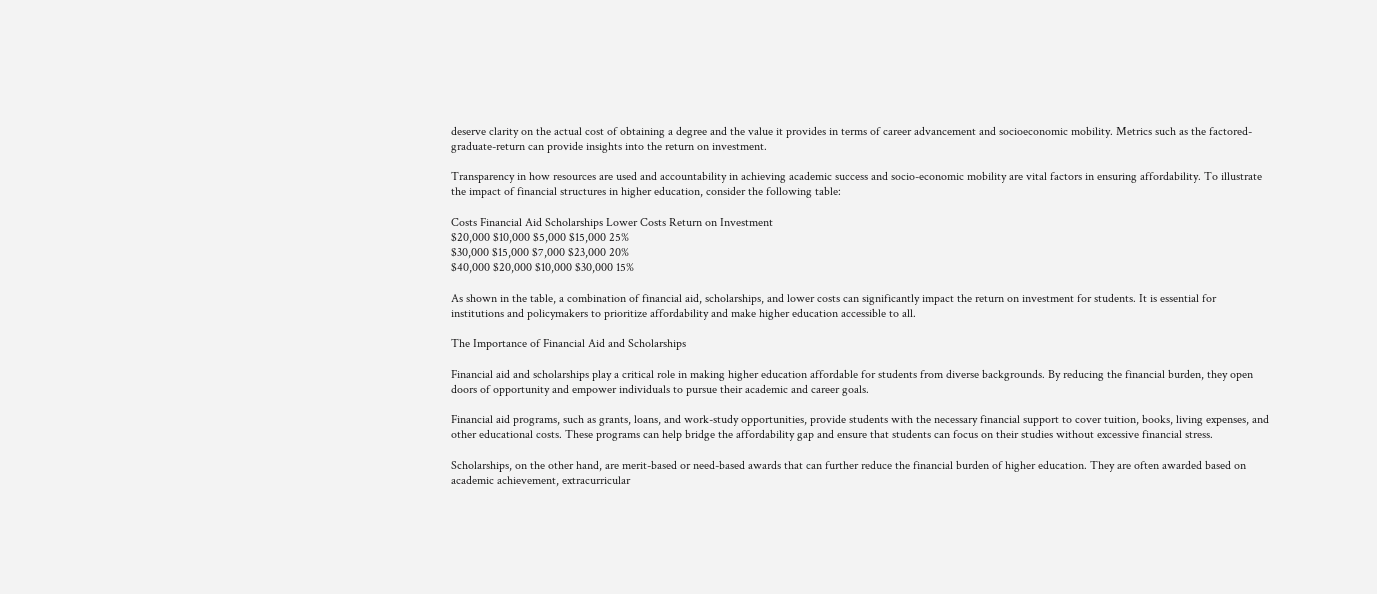deserve clarity on the actual cost of obtaining a degree and the value it provides in terms of career advancement and socioeconomic mobility. Metrics such as the factored-graduate-return can provide insights into the return on investment.

Transparency in how resources are used and accountability in achieving academic success and socio-economic mobility are vital factors in ensuring affordability. To illustrate the impact of financial structures in higher education, consider the following table:

Costs Financial Aid Scholarships Lower Costs Return on Investment
$20,000 $10,000 $5,000 $15,000 25%
$30,000 $15,000 $7,000 $23,000 20%
$40,000 $20,000 $10,000 $30,000 15%

As shown in the table, a combination of financial aid, scholarships, and lower costs can significantly impact the return on investment for students. It is essential for institutions and policymakers to prioritize affordability and make higher education accessible to all.

The Importance of Financial Aid and Scholarships

Financial aid and scholarships play a critical role in making higher education affordable for students from diverse backgrounds. By reducing the financial burden, they open doors of opportunity and empower individuals to pursue their academic and career goals.

Financial aid programs, such as grants, loans, and work-study opportunities, provide students with the necessary financial support to cover tuition, books, living expenses, and other educational costs. These programs can help bridge the affordability gap and ensure that students can focus on their studies without excessive financial stress.

Scholarships, on the other hand, are merit-based or need-based awards that can further reduce the financial burden of higher education. They are often awarded based on academic achievement, extracurricular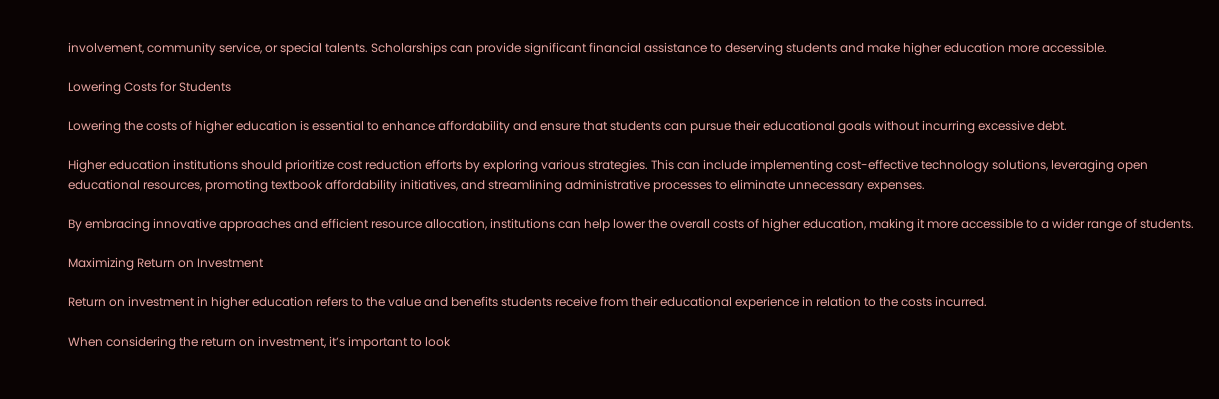involvement, community service, or special talents. Scholarships can provide significant financial assistance to deserving students and make higher education more accessible.

Lowering Costs for Students

Lowering the costs of higher education is essential to enhance affordability and ensure that students can pursue their educational goals without incurring excessive debt.

Higher education institutions should prioritize cost reduction efforts by exploring various strategies. This can include implementing cost-effective technology solutions, leveraging open educational resources, promoting textbook affordability initiatives, and streamlining administrative processes to eliminate unnecessary expenses.

By embracing innovative approaches and efficient resource allocation, institutions can help lower the overall costs of higher education, making it more accessible to a wider range of students.

Maximizing Return on Investment

Return on investment in higher education refers to the value and benefits students receive from their educational experience in relation to the costs incurred.

When considering the return on investment, it’s important to look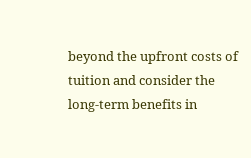beyond the upfront costs of tuition and consider the long-term benefits in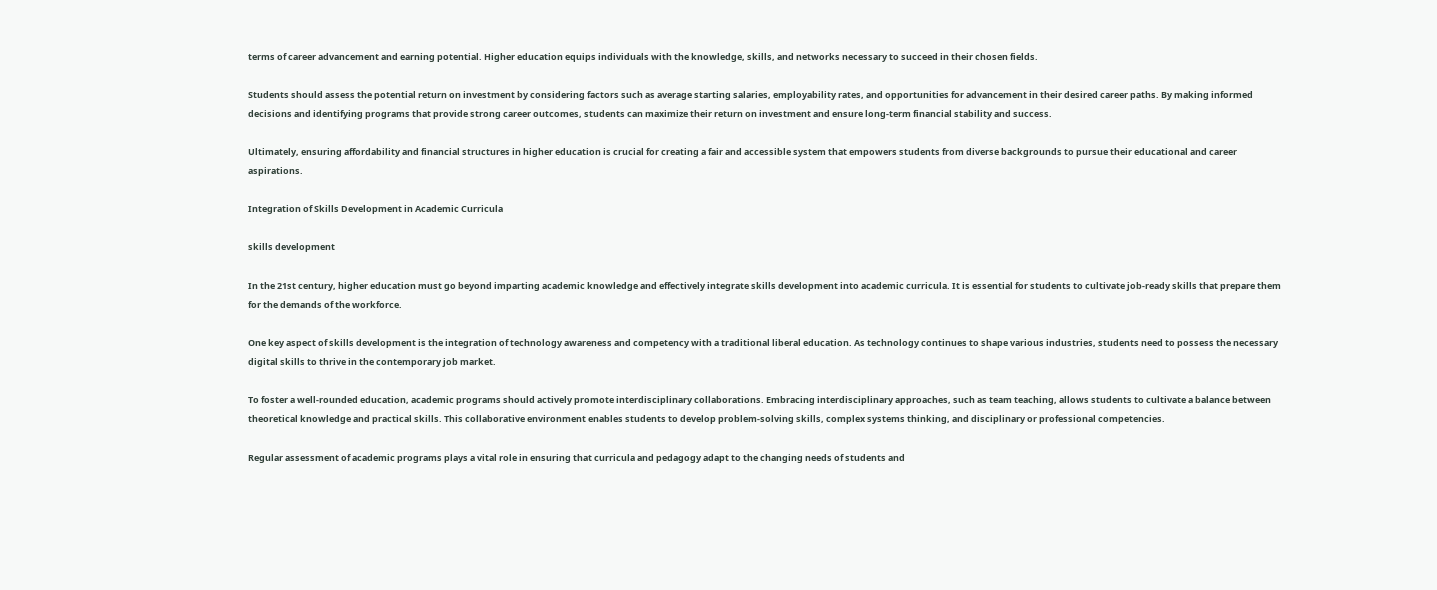terms of career advancement and earning potential. Higher education equips individuals with the knowledge, skills, and networks necessary to succeed in their chosen fields.

Students should assess the potential return on investment by considering factors such as average starting salaries, employability rates, and opportunities for advancement in their desired career paths. By making informed decisions and identifying programs that provide strong career outcomes, students can maximize their return on investment and ensure long-term financial stability and success.

Ultimately, ensuring affordability and financial structures in higher education is crucial for creating a fair and accessible system that empowers students from diverse backgrounds to pursue their educational and career aspirations.

Integration of Skills Development in Academic Curricula

skills development

In the 21st century, higher education must go beyond imparting academic knowledge and effectively integrate skills development into academic curricula. It is essential for students to cultivate job-ready skills that prepare them for the demands of the workforce.

One key aspect of skills development is the integration of technology awareness and competency with a traditional liberal education. As technology continues to shape various industries, students need to possess the necessary digital skills to thrive in the contemporary job market.

To foster a well-rounded education, academic programs should actively promote interdisciplinary collaborations. Embracing interdisciplinary approaches, such as team teaching, allows students to cultivate a balance between theoretical knowledge and practical skills. This collaborative environment enables students to develop problem-solving skills, complex systems thinking, and disciplinary or professional competencies.

Regular assessment of academic programs plays a vital role in ensuring that curricula and pedagogy adapt to the changing needs of students and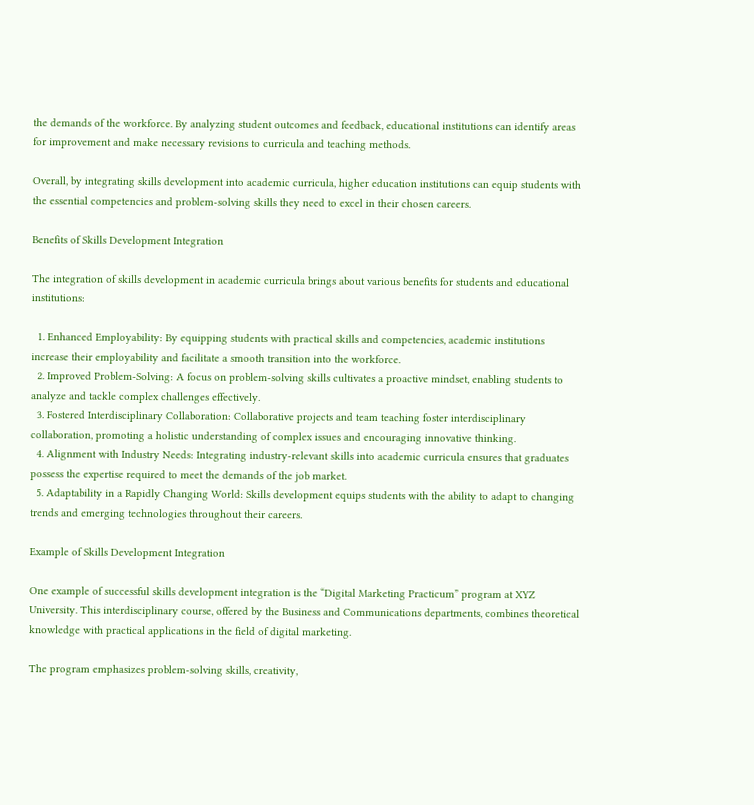the demands of the workforce. By analyzing student outcomes and feedback, educational institutions can identify areas for improvement and make necessary revisions to curricula and teaching methods.

Overall, by integrating skills development into academic curricula, higher education institutions can equip students with the essential competencies and problem-solving skills they need to excel in their chosen careers.

Benefits of Skills Development Integration

The integration of skills development in academic curricula brings about various benefits for students and educational institutions:

  1. Enhanced Employability: By equipping students with practical skills and competencies, academic institutions increase their employability and facilitate a smooth transition into the workforce.
  2. Improved Problem-Solving: A focus on problem-solving skills cultivates a proactive mindset, enabling students to analyze and tackle complex challenges effectively.
  3. Fostered Interdisciplinary Collaboration: Collaborative projects and team teaching foster interdisciplinary collaboration, promoting a holistic understanding of complex issues and encouraging innovative thinking.
  4. Alignment with Industry Needs: Integrating industry-relevant skills into academic curricula ensures that graduates possess the expertise required to meet the demands of the job market.
  5. Adaptability in a Rapidly Changing World: Skills development equips students with the ability to adapt to changing trends and emerging technologies throughout their careers.

Example of Skills Development Integration

One example of successful skills development integration is the “Digital Marketing Practicum” program at XYZ University. This interdisciplinary course, offered by the Business and Communications departments, combines theoretical knowledge with practical applications in the field of digital marketing.

The program emphasizes problem-solving skills, creativity,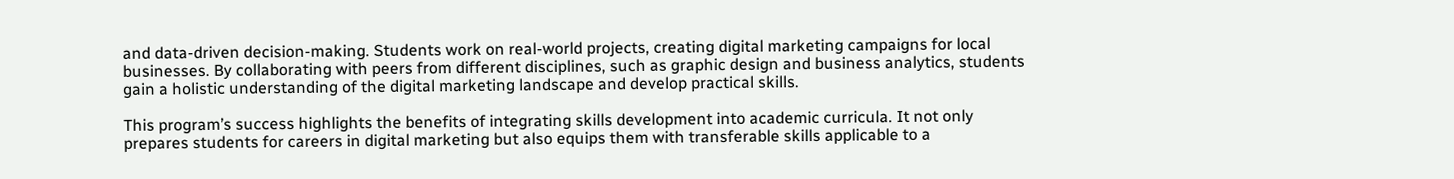and data-driven decision-making. Students work on real-world projects, creating digital marketing campaigns for local businesses. By collaborating with peers from different disciplines, such as graphic design and business analytics, students gain a holistic understanding of the digital marketing landscape and develop practical skills.

This program’s success highlights the benefits of integrating skills development into academic curricula. It not only prepares students for careers in digital marketing but also equips them with transferable skills applicable to a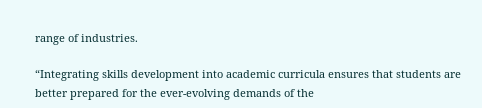range of industries.

“Integrating skills development into academic curricula ensures that students are better prepared for the ever-evolving demands of the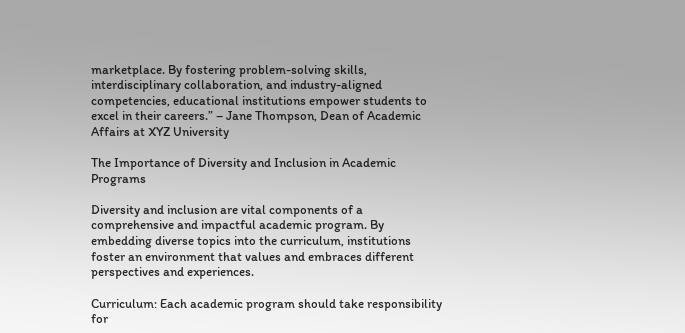marketplace. By fostering problem-solving skills, interdisciplinary collaboration, and industry-aligned competencies, educational institutions empower students to excel in their careers.” – Jane Thompson, Dean of Academic Affairs at XYZ University

The Importance of Diversity and Inclusion in Academic Programs

Diversity and inclusion are vital components of a comprehensive and impactful academic program. By embedding diverse topics into the curriculum, institutions foster an environment that values and embraces different perspectives and experiences.

Curriculum: Each academic program should take responsibility for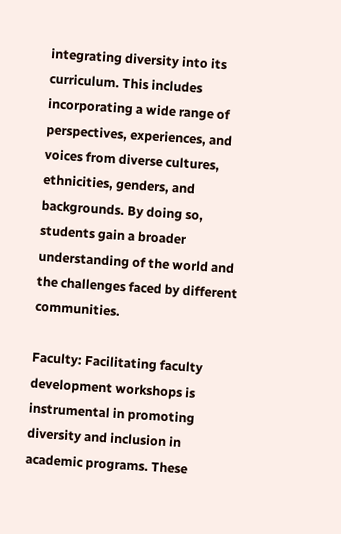integrating diversity into its curriculum. This includes incorporating a wide range of perspectives, experiences, and voices from diverse cultures, ethnicities, genders, and backgrounds. By doing so, students gain a broader understanding of the world and the challenges faced by different communities.

Faculty: Facilitating faculty development workshops is instrumental in promoting diversity and inclusion in academic programs. These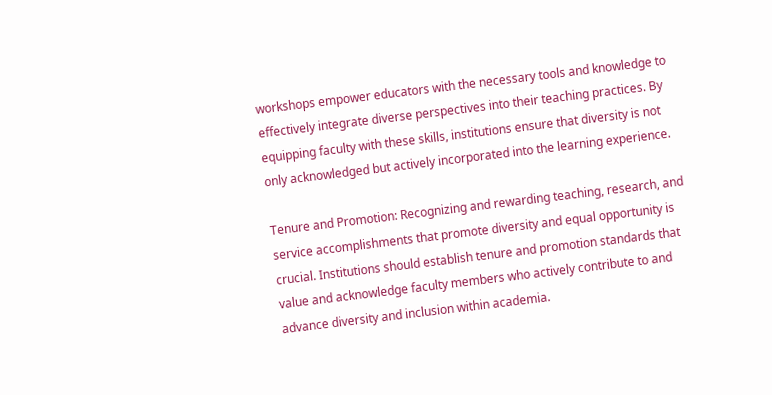workshops empower educators with the necessary tools and knowledge to effectively integrate diverse perspectives into their teaching practices. By equipping faculty with these skills, institutions ensure that diversity is not only acknowledged but actively incorporated into the learning experience.

Tenure and Promotion: Recognizing and rewarding teaching, research, and service accomplishments that promote diversity and equal opportunity is crucial. Institutions should establish tenure and promotion standards that value and acknowledge faculty members who actively contribute to and advance diversity and inclusion within academia.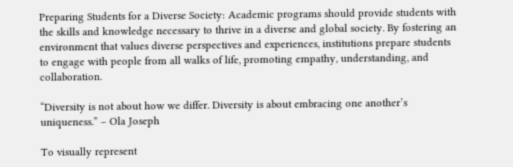Preparing Students for a Diverse Society: Academic programs should provide students with the skills and knowledge necessary to thrive in a diverse and global society. By fostering an environment that values diverse perspectives and experiences, institutions prepare students to engage with people from all walks of life, promoting empathy, understanding, and collaboration.

“Diversity is not about how we differ. Diversity is about embracing one another’s uniqueness.” – Ola Joseph

To visually represent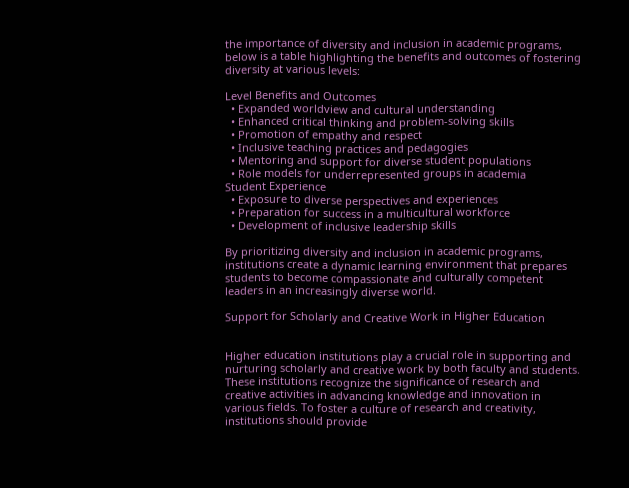the importance of diversity and inclusion in academic programs, below is a table highlighting the benefits and outcomes of fostering diversity at various levels:

Level Benefits and Outcomes
  • Expanded worldview and cultural understanding
  • Enhanced critical thinking and problem-solving skills
  • Promotion of empathy and respect
  • Inclusive teaching practices and pedagogies
  • Mentoring and support for diverse student populations
  • Role models for underrepresented groups in academia
Student Experience
  • Exposure to diverse perspectives and experiences
  • Preparation for success in a multicultural workforce
  • Development of inclusive leadership skills

By prioritizing diversity and inclusion in academic programs, institutions create a dynamic learning environment that prepares students to become compassionate and culturally competent leaders in an increasingly diverse world.

Support for Scholarly and Creative Work in Higher Education


Higher education institutions play a crucial role in supporting and nurturing scholarly and creative work by both faculty and students. These institutions recognize the significance of research and creative activities in advancing knowledge and innovation in various fields. To foster a culture of research and creativity, institutions should provide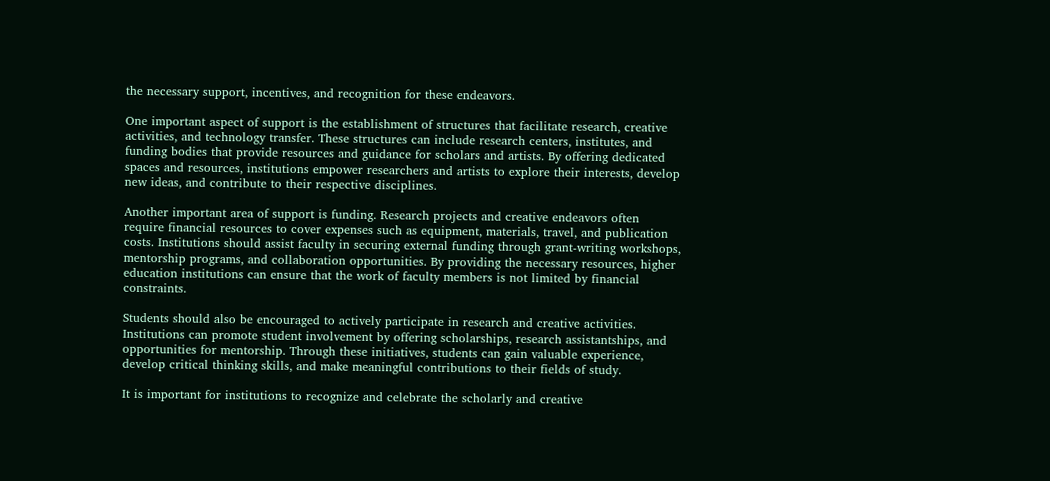the necessary support, incentives, and recognition for these endeavors.

One important aspect of support is the establishment of structures that facilitate research, creative activities, and technology transfer. These structures can include research centers, institutes, and funding bodies that provide resources and guidance for scholars and artists. By offering dedicated spaces and resources, institutions empower researchers and artists to explore their interests, develop new ideas, and contribute to their respective disciplines.

Another important area of support is funding. Research projects and creative endeavors often require financial resources to cover expenses such as equipment, materials, travel, and publication costs. Institutions should assist faculty in securing external funding through grant-writing workshops, mentorship programs, and collaboration opportunities. By providing the necessary resources, higher education institutions can ensure that the work of faculty members is not limited by financial constraints.

Students should also be encouraged to actively participate in research and creative activities. Institutions can promote student involvement by offering scholarships, research assistantships, and opportunities for mentorship. Through these initiatives, students can gain valuable experience, develop critical thinking skills, and make meaningful contributions to their fields of study.

It is important for institutions to recognize and celebrate the scholarly and creative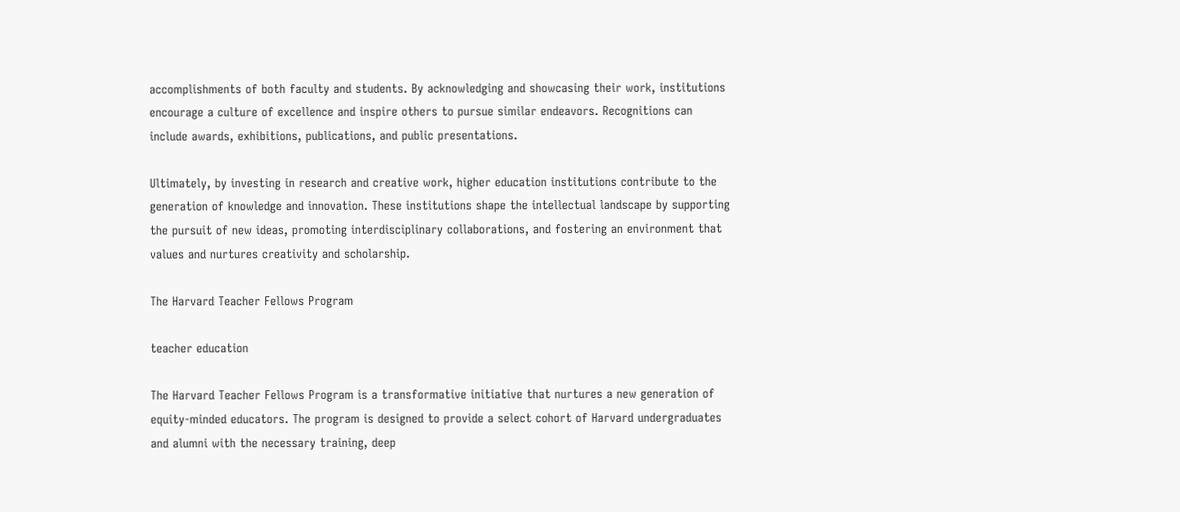accomplishments of both faculty and students. By acknowledging and showcasing their work, institutions encourage a culture of excellence and inspire others to pursue similar endeavors. Recognitions can include awards, exhibitions, publications, and public presentations.

Ultimately, by investing in research and creative work, higher education institutions contribute to the generation of knowledge and innovation. These institutions shape the intellectual landscape by supporting the pursuit of new ideas, promoting interdisciplinary collaborations, and fostering an environment that values and nurtures creativity and scholarship.

The Harvard Teacher Fellows Program

teacher education

The Harvard Teacher Fellows Program is a transformative initiative that nurtures a new generation of equity-minded educators. The program is designed to provide a select cohort of Harvard undergraduates and alumni with the necessary training, deep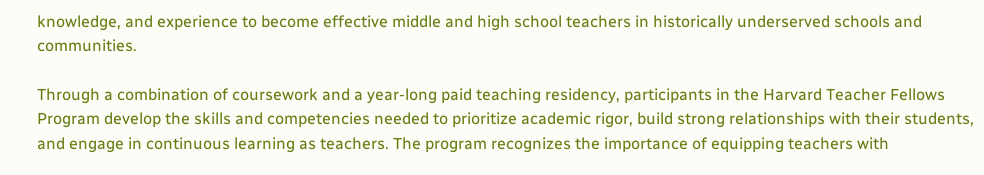knowledge, and experience to become effective middle and high school teachers in historically underserved schools and communities.

Through a combination of coursework and a year-long paid teaching residency, participants in the Harvard Teacher Fellows Program develop the skills and competencies needed to prioritize academic rigor, build strong relationships with their students, and engage in continuous learning as teachers. The program recognizes the importance of equipping teachers with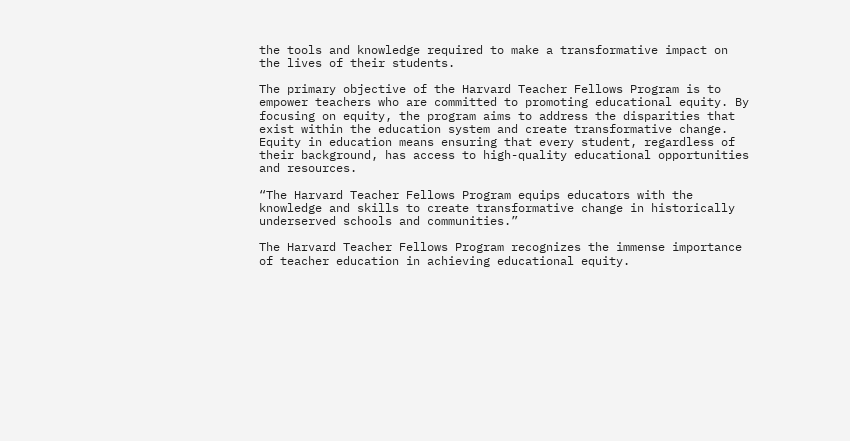the tools and knowledge required to make a transformative impact on the lives of their students.

The primary objective of the Harvard Teacher Fellows Program is to empower teachers who are committed to promoting educational equity. By focusing on equity, the program aims to address the disparities that exist within the education system and create transformative change. Equity in education means ensuring that every student, regardless of their background, has access to high-quality educational opportunities and resources.

“The Harvard Teacher Fellows Program equips educators with the knowledge and skills to create transformative change in historically underserved schools and communities.”

The Harvard Teacher Fellows Program recognizes the immense importance of teacher education in achieving educational equity.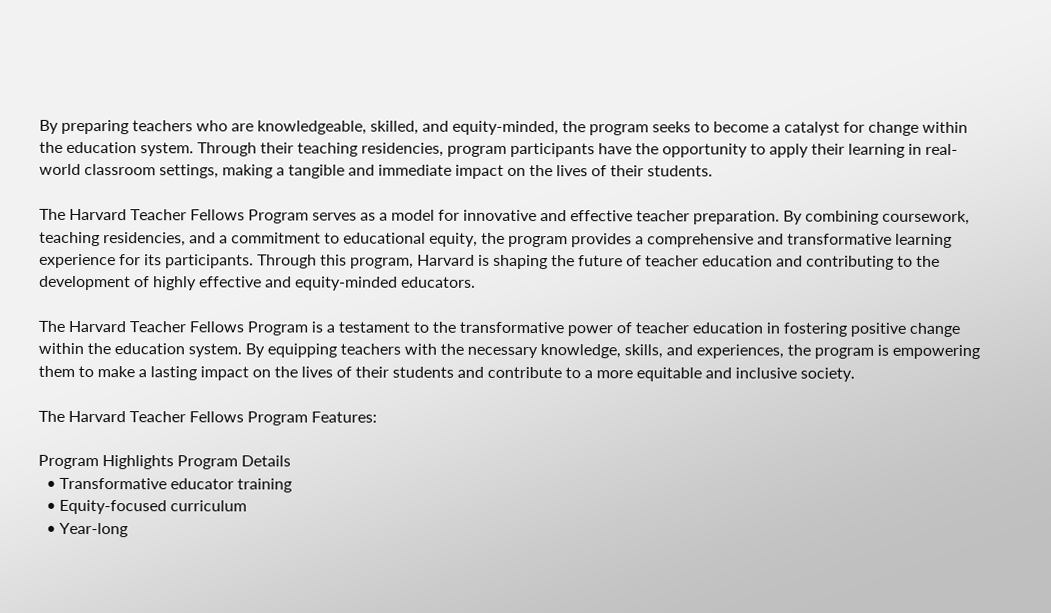By preparing teachers who are knowledgeable, skilled, and equity-minded, the program seeks to become a catalyst for change within the education system. Through their teaching residencies, program participants have the opportunity to apply their learning in real-world classroom settings, making a tangible and immediate impact on the lives of their students.

The Harvard Teacher Fellows Program serves as a model for innovative and effective teacher preparation. By combining coursework, teaching residencies, and a commitment to educational equity, the program provides a comprehensive and transformative learning experience for its participants. Through this program, Harvard is shaping the future of teacher education and contributing to the development of highly effective and equity-minded educators.

The Harvard Teacher Fellows Program is a testament to the transformative power of teacher education in fostering positive change within the education system. By equipping teachers with the necessary knowledge, skills, and experiences, the program is empowering them to make a lasting impact on the lives of their students and contribute to a more equitable and inclusive society.

The Harvard Teacher Fellows Program Features:

Program Highlights Program Details
  • Transformative educator training
  • Equity-focused curriculum
  • Year-long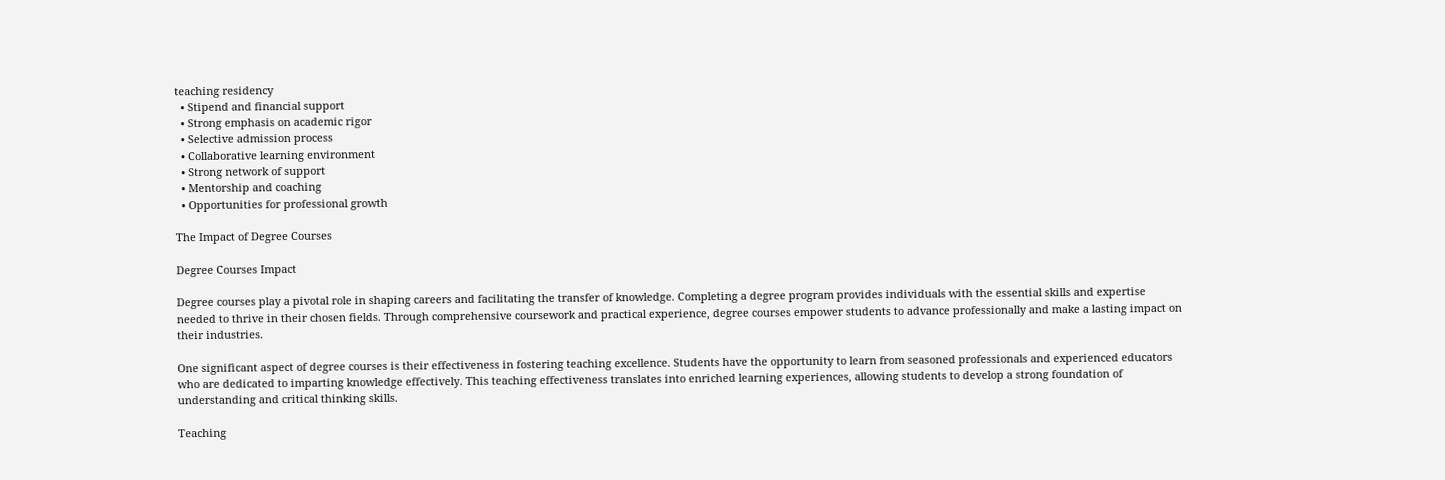teaching residency
  • Stipend and financial support
  • Strong emphasis on academic rigor
  • Selective admission process
  • Collaborative learning environment
  • Strong network of support
  • Mentorship and coaching
  • Opportunities for professional growth

The Impact of Degree Courses

Degree Courses Impact

Degree courses play a pivotal role in shaping careers and facilitating the transfer of knowledge. Completing a degree program provides individuals with the essential skills and expertise needed to thrive in their chosen fields. Through comprehensive coursework and practical experience, degree courses empower students to advance professionally and make a lasting impact on their industries.

One significant aspect of degree courses is their effectiveness in fostering teaching excellence. Students have the opportunity to learn from seasoned professionals and experienced educators who are dedicated to imparting knowledge effectively. This teaching effectiveness translates into enriched learning experiences, allowing students to develop a strong foundation of understanding and critical thinking skills.

Teaching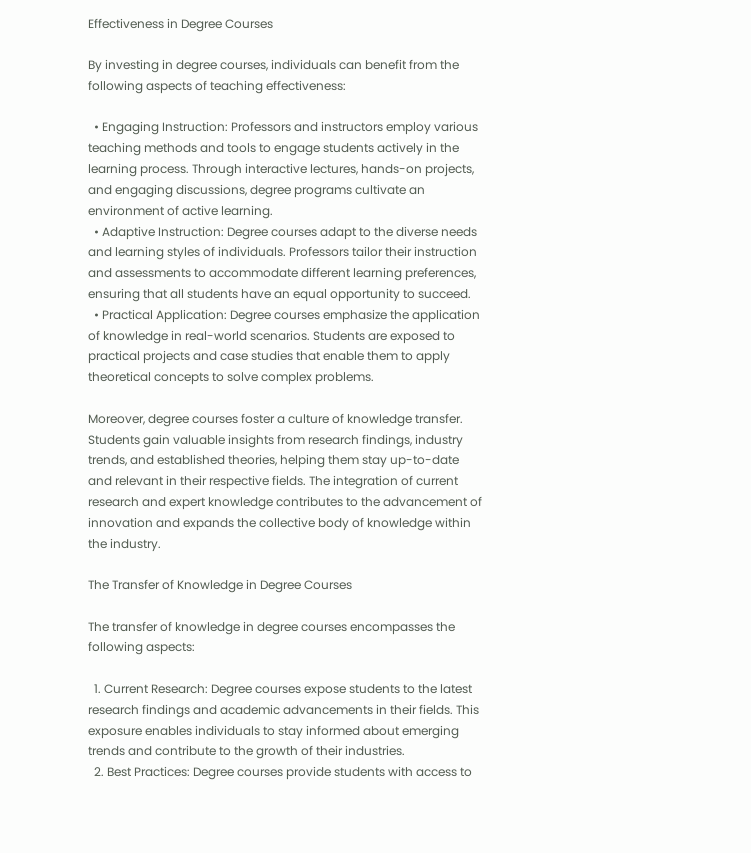Effectiveness in Degree Courses

By investing in degree courses, individuals can benefit from the following aspects of teaching effectiveness:

  • Engaging Instruction: Professors and instructors employ various teaching methods and tools to engage students actively in the learning process. Through interactive lectures, hands-on projects, and engaging discussions, degree programs cultivate an environment of active learning.
  • Adaptive Instruction: Degree courses adapt to the diverse needs and learning styles of individuals. Professors tailor their instruction and assessments to accommodate different learning preferences, ensuring that all students have an equal opportunity to succeed.
  • Practical Application: Degree courses emphasize the application of knowledge in real-world scenarios. Students are exposed to practical projects and case studies that enable them to apply theoretical concepts to solve complex problems.

Moreover, degree courses foster a culture of knowledge transfer. Students gain valuable insights from research findings, industry trends, and established theories, helping them stay up-to-date and relevant in their respective fields. The integration of current research and expert knowledge contributes to the advancement of innovation and expands the collective body of knowledge within the industry.

The Transfer of Knowledge in Degree Courses

The transfer of knowledge in degree courses encompasses the following aspects:

  1. Current Research: Degree courses expose students to the latest research findings and academic advancements in their fields. This exposure enables individuals to stay informed about emerging trends and contribute to the growth of their industries.
  2. Best Practices: Degree courses provide students with access to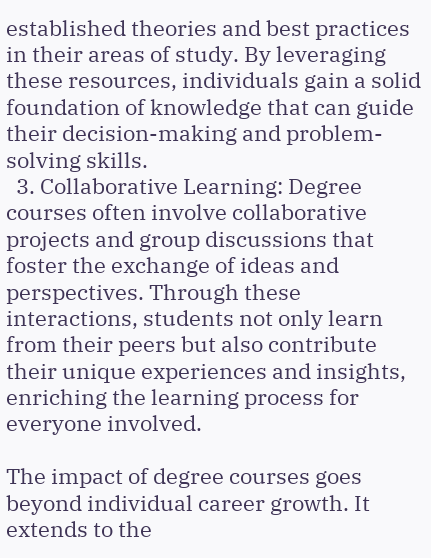established theories and best practices in their areas of study. By leveraging these resources, individuals gain a solid foundation of knowledge that can guide their decision-making and problem-solving skills.
  3. Collaborative Learning: Degree courses often involve collaborative projects and group discussions that foster the exchange of ideas and perspectives. Through these interactions, students not only learn from their peers but also contribute their unique experiences and insights, enriching the learning process for everyone involved.

The impact of degree courses goes beyond individual career growth. It extends to the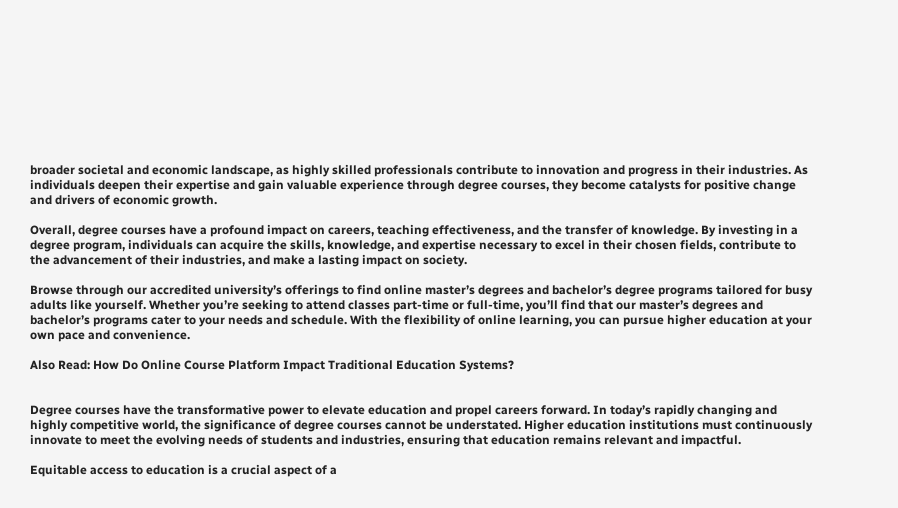broader societal and economic landscape, as highly skilled professionals contribute to innovation and progress in their industries. As individuals deepen their expertise and gain valuable experience through degree courses, they become catalysts for positive change and drivers of economic growth.

Overall, degree courses have a profound impact on careers, teaching effectiveness, and the transfer of knowledge. By investing in a degree program, individuals can acquire the skills, knowledge, and expertise necessary to excel in their chosen fields, contribute to the advancement of their industries, and make a lasting impact on society.

Browse through our accredited university’s offerings to find online master’s degrees and bachelor’s degree programs tailored for busy adults like yourself. Whether you’re seeking to attend classes part-time or full-time, you’ll find that our master’s degrees and bachelor’s programs cater to your needs and schedule. With the flexibility of online learning, you can pursue higher education at your own pace and convenience.

Also Read: How Do Online Course Platform Impact Traditional Education Systems?


Degree courses have the transformative power to elevate education and propel careers forward. In today’s rapidly changing and highly competitive world, the significance of degree courses cannot be understated. Higher education institutions must continuously innovate to meet the evolving needs of students and industries, ensuring that education remains relevant and impactful.

Equitable access to education is a crucial aspect of a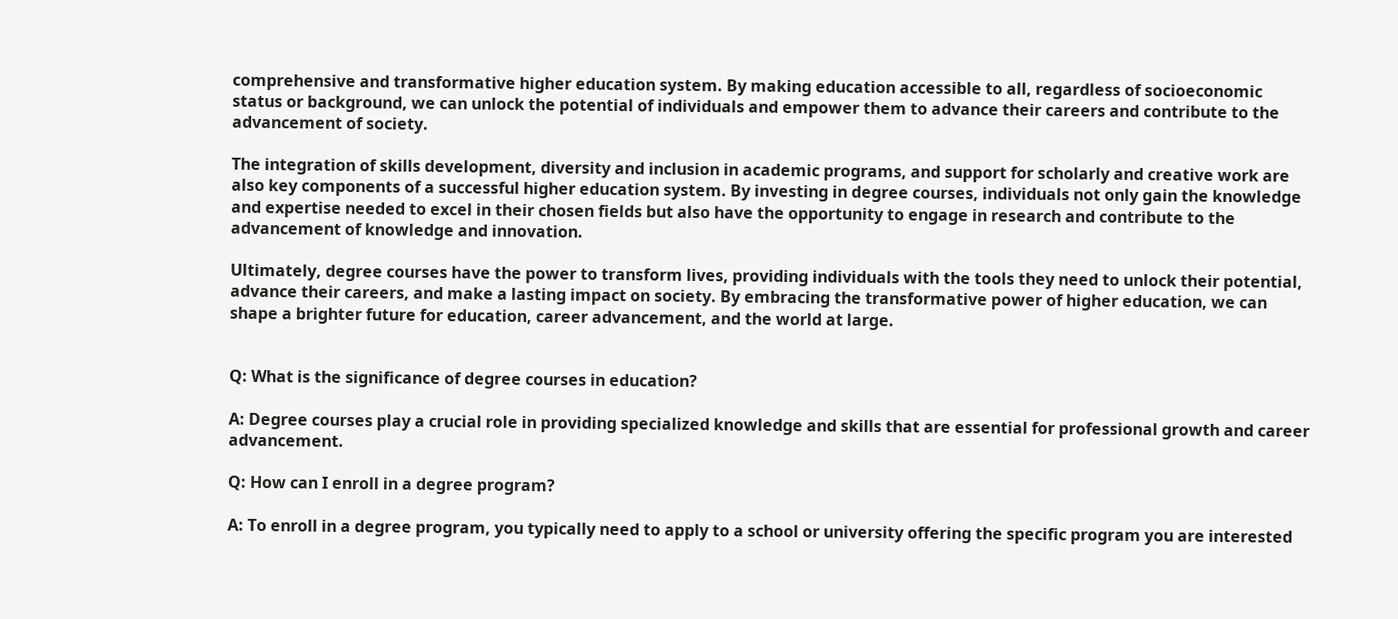comprehensive and transformative higher education system. By making education accessible to all, regardless of socioeconomic status or background, we can unlock the potential of individuals and empower them to advance their careers and contribute to the advancement of society.

The integration of skills development, diversity and inclusion in academic programs, and support for scholarly and creative work are also key components of a successful higher education system. By investing in degree courses, individuals not only gain the knowledge and expertise needed to excel in their chosen fields but also have the opportunity to engage in research and contribute to the advancement of knowledge and innovation.

Ultimately, degree courses have the power to transform lives, providing individuals with the tools they need to unlock their potential, advance their careers, and make a lasting impact on society. By embracing the transformative power of higher education, we can shape a brighter future for education, career advancement, and the world at large.


Q: What is the significance of degree courses in education?

A: Degree courses play a crucial role in providing specialized knowledge and skills that are essential for professional growth and career advancement.

Q: How can I enroll in a degree program?

A: To enroll in a degree program, you typically need to apply to a school or university offering the specific program you are interested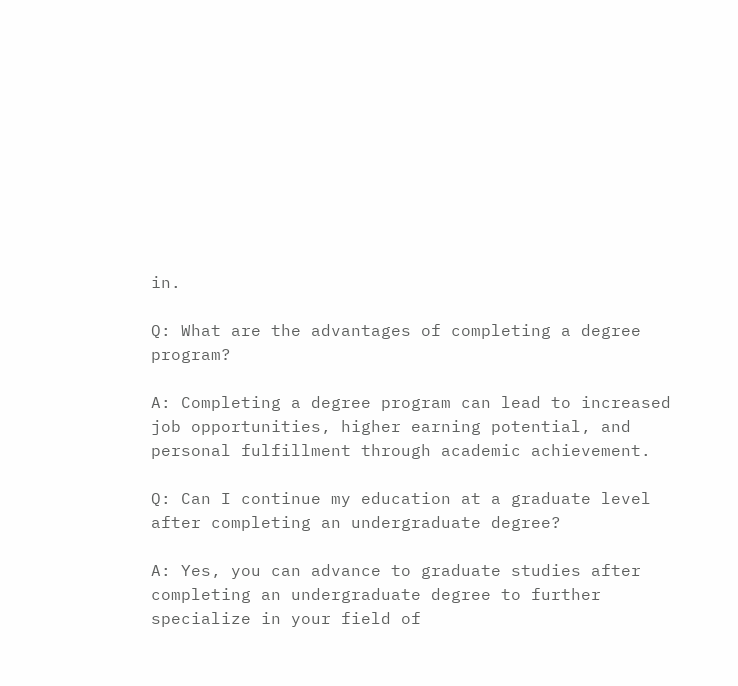in.

Q: What are the advantages of completing a degree program?

A: Completing a degree program can lead to increased job opportunities, higher earning potential, and personal fulfillment through academic achievement.

Q: Can I continue my education at a graduate level after completing an undergraduate degree?

A: Yes, you can advance to graduate studies after completing an undergraduate degree to further specialize in your field of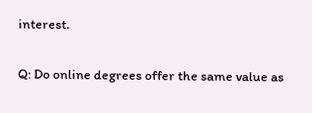interest.

Q: Do online degrees offer the same value as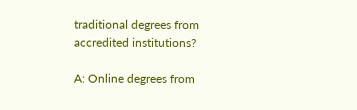traditional degrees from accredited institutions?

A: Online degrees from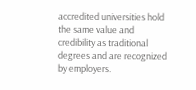accredited universities hold the same value and credibility as traditional degrees and are recognized by employers.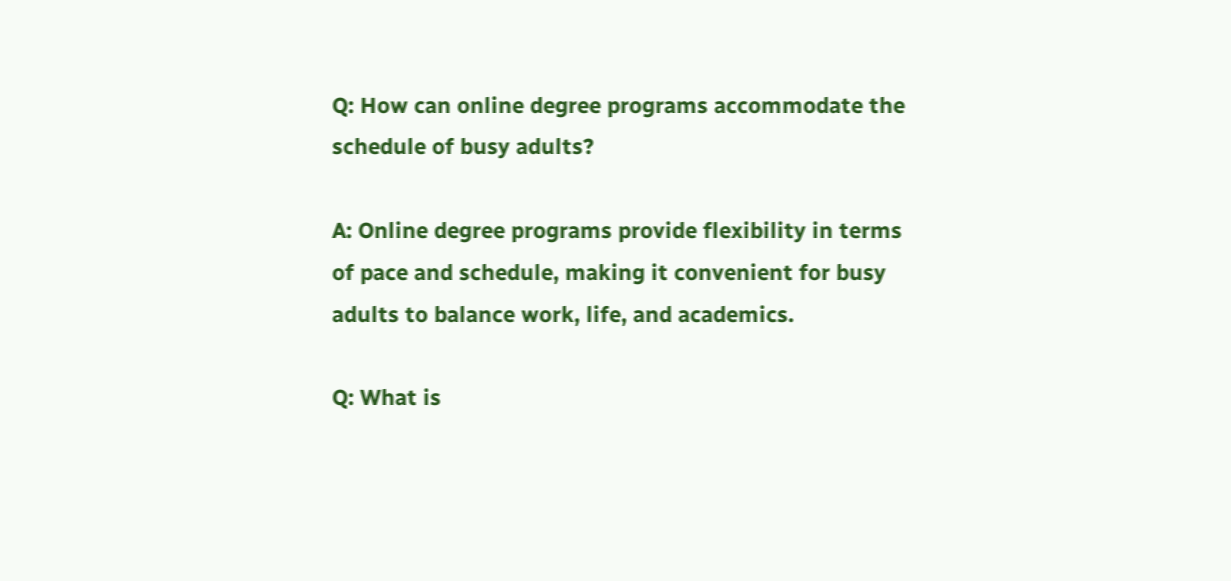Q: How can online degree programs accommodate the schedule of busy adults?

A: Online degree programs provide flexibility in terms of pace and schedule, making it convenient for busy adults to balance work, life, and academics.

Q: What is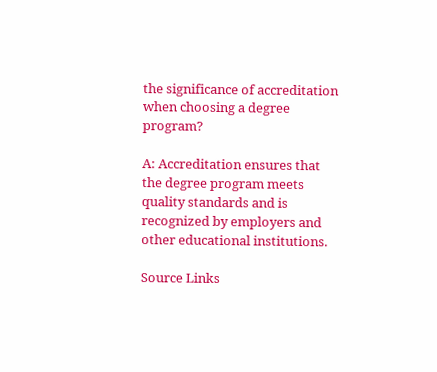the significance of accreditation when choosing a degree program?

A: Accreditation ensures that the degree program meets quality standards and is recognized by employers and other educational institutions.

Source Links